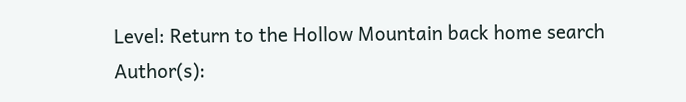Level: Return to the Hollow Mountain back home search
Author(s):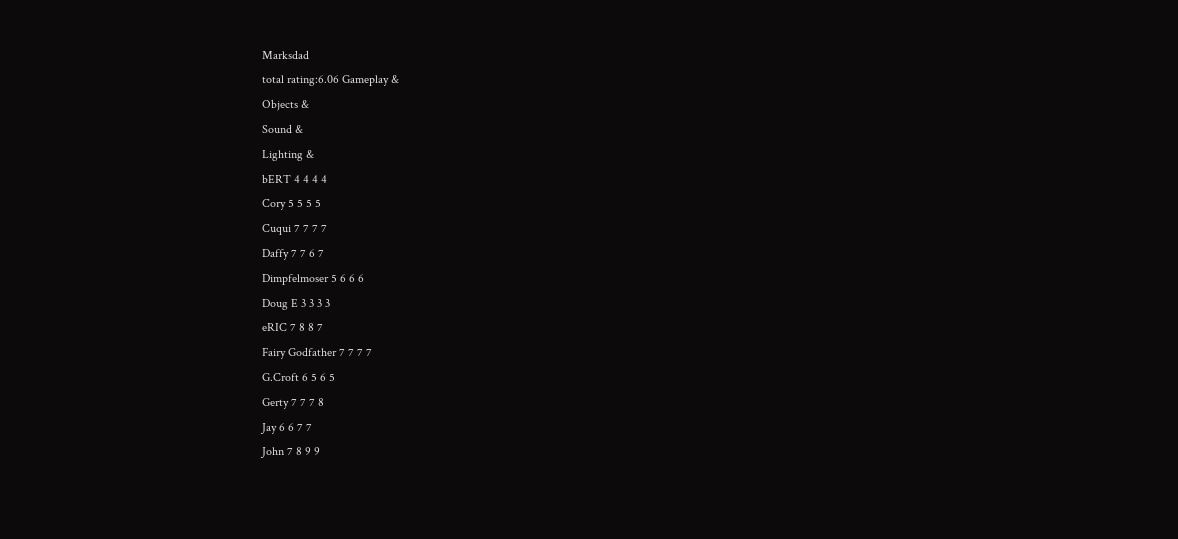Marksdad
total rating:6.06 Gameplay &
Objects &
Sound &
Lighting &
bERT 4 4 4 4
Cory 5 5 5 5
Cuqui 7 7 7 7
Daffy 7 7 6 7
Dimpfelmoser 5 6 6 6
Doug E 3 3 3 3
eRIC 7 8 8 7
Fairy Godfather 7 7 7 7
G.Croft 6 5 6 5
Gerty 7 7 7 8
Jay 6 6 7 7
John 7 8 9 9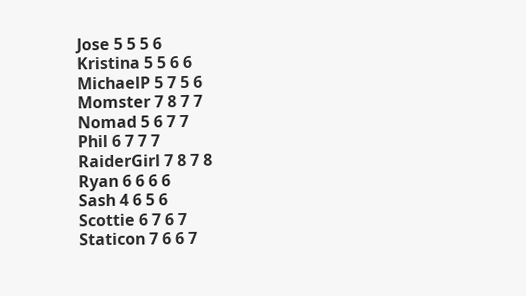Jose 5 5 5 6
Kristina 5 5 6 6
MichaelP 5 7 5 6
Momster 7 8 7 7
Nomad 5 6 7 7
Phil 6 7 7 7
RaiderGirl 7 8 7 8
Ryan 6 6 6 6
Sash 4 6 5 6
Scottie 6 7 6 7
Staticon 7 6 6 7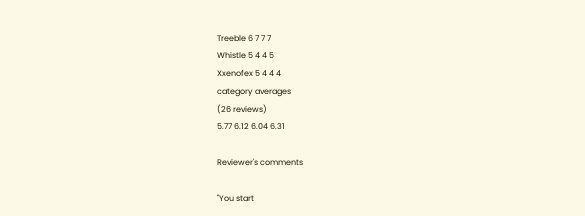Treeble 6 7 7 7
Whistle 5 4 4 5
Xxenofex 5 4 4 4
category averages
(26 reviews)
5.77 6.12 6.04 6.31

Reviewer's comments

"You start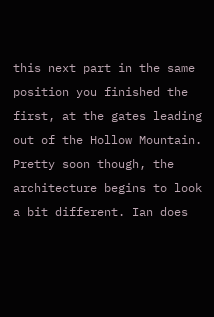this next part in the same position you finished the first, at the gates leading out of the Hollow Mountain. Pretty soon though, the architecture begins to look a bit different. Ian does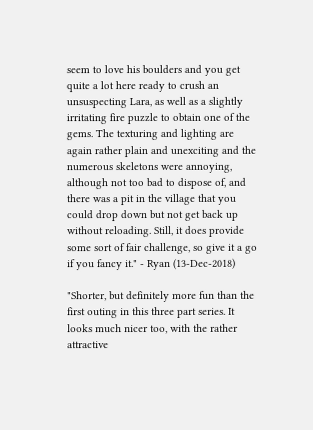seem to love his boulders and you get quite a lot here ready to crush an unsuspecting Lara, as well as a slightly irritating fire puzzle to obtain one of the gems. The texturing and lighting are again rather plain and unexciting and the numerous skeletons were annoying, although not too bad to dispose of, and there was a pit in the village that you could drop down but not get back up without reloading. Still, it does provide some sort of fair challenge, so give it a go if you fancy it." - Ryan (13-Dec-2018)

"Shorter, but definitely more fun than the first outing in this three part series. It looks much nicer too, with the rather attractive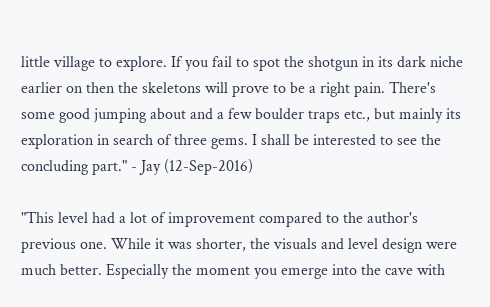little village to explore. If you fail to spot the shotgun in its dark niche earlier on then the skeletons will prove to be a right pain. There's some good jumping about and a few boulder traps etc., but mainly its exploration in search of three gems. I shall be interested to see the concluding part." - Jay (12-Sep-2016)

"This level had a lot of improvement compared to the author's previous one. While it was shorter, the visuals and level design were much better. Especially the moment you emerge into the cave with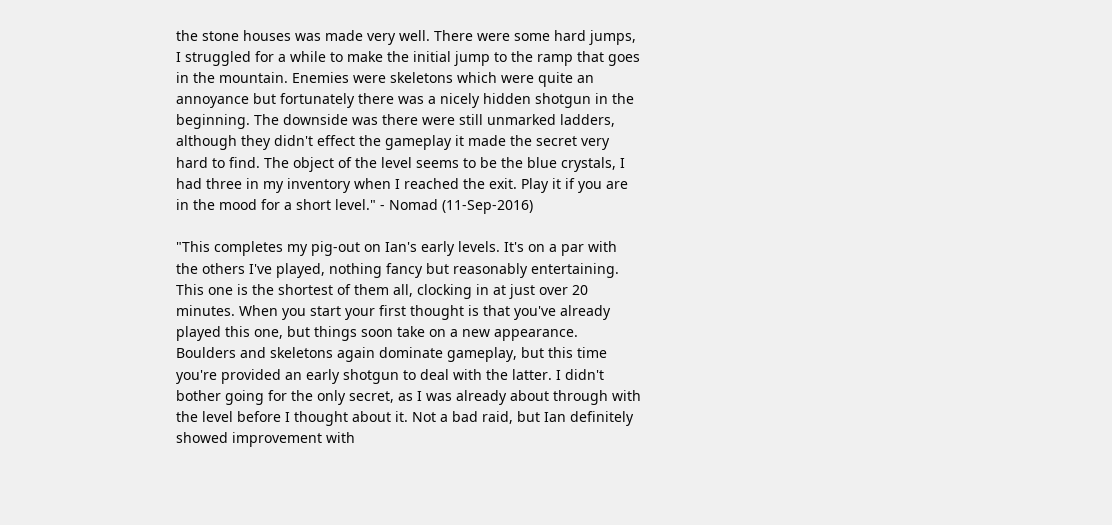the stone houses was made very well. There were some hard jumps, I struggled for a while to make the initial jump to the ramp that goes in the mountain. Enemies were skeletons which were quite an annoyance but fortunately there was a nicely hidden shotgun in the beginning. The downside was there were still unmarked ladders, although they didn't effect the gameplay it made the secret very hard to find. The object of the level seems to be the blue crystals, I had three in my inventory when I reached the exit. Play it if you are in the mood for a short level." - Nomad (11-Sep-2016)

"This completes my pig-out on Ian's early levels. It's on a par with the others I've played, nothing fancy but reasonably entertaining. This one is the shortest of them all, clocking in at just over 20 minutes. When you start your first thought is that you've already played this one, but things soon take on a new appearance. Boulders and skeletons again dominate gameplay, but this time you're provided an early shotgun to deal with the latter. I didn't bother going for the only secret, as I was already about through with the level before I thought about it. Not a bad raid, but Ian definitely showed improvement with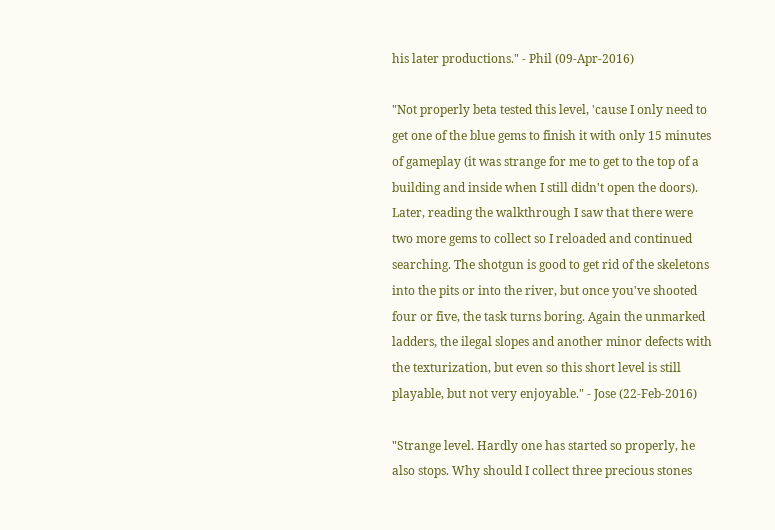his later productions." - Phil (09-Apr-2016)

"Not properly beta tested this level, 'cause I only need to get one of the blue gems to finish it with only 15 minutes of gameplay (it was strange for me to get to the top of a building and inside when I still didn't open the doors). Later, reading the walkthrough I saw that there were two more gems to collect so I reloaded and continued searching. The shotgun is good to get rid of the skeletons into the pits or into the river, but once you've shooted four or five, the task turns boring. Again the unmarked ladders, the ilegal slopes and another minor defects with the texturization, but even so this short level is still playable, but not very enjoyable." - Jose (22-Feb-2016)

"Strange level. Hardly one has started so properly, he also stops. Why should I collect three precious stones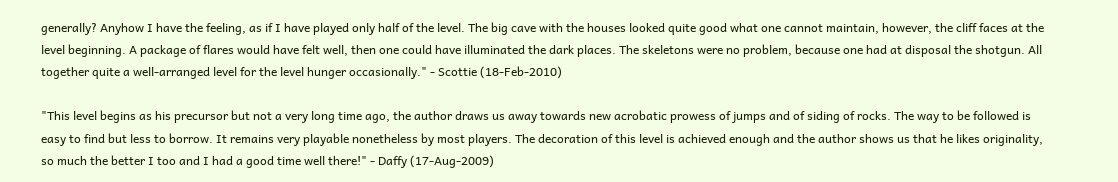generally? Anyhow I have the feeling, as if I have played only half of the level. The big cave with the houses looked quite good what one cannot maintain, however, the cliff faces at the level beginning. A package of flares would have felt well, then one could have illuminated the dark places. The skeletons were no problem, because one had at disposal the shotgun. All together quite a well-arranged level for the level hunger occasionally." - Scottie (18-Feb-2010)

"This level begins as his precursor but not a very long time ago, the author draws us away towards new acrobatic prowess of jumps and of siding of rocks. The way to be followed is easy to find but less to borrow. It remains very playable nonetheless by most players. The decoration of this level is achieved enough and the author shows us that he likes originality, so much the better I too and I had a good time well there!" - Daffy (17-Aug-2009)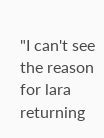"I can't see the reason for lara returning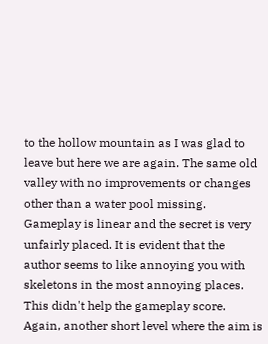to the hollow mountain as I was glad to leave but here we are again. The same old valley with no improvements or changes other than a water pool missing. Gameplay is linear and the secret is very unfairly placed. It is evident that the author seems to like annoying you with skeletons in the most annoying places. This didn't help the gameplay score. Again, another short level where the aim is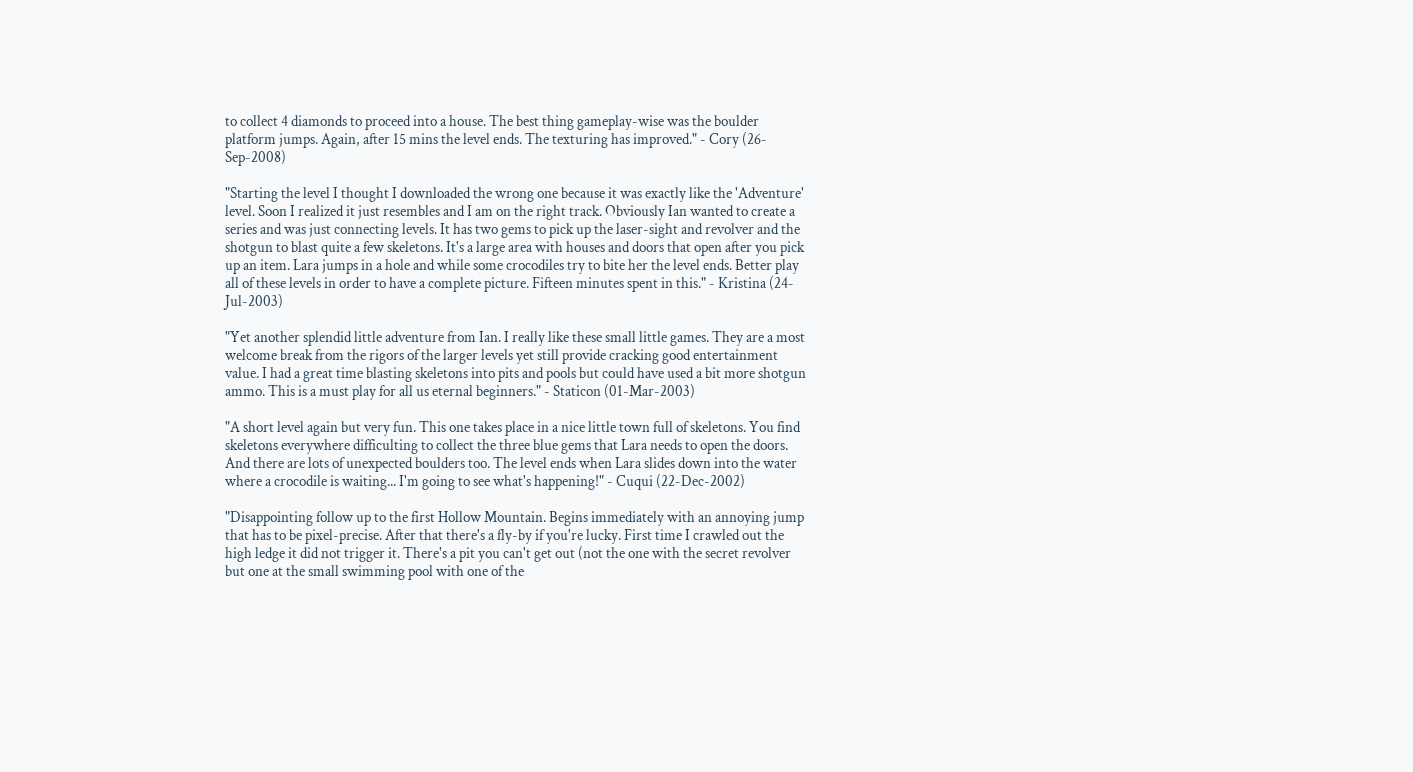to collect 4 diamonds to proceed into a house. The best thing gameplay-wise was the boulder platform jumps. Again, after 15 mins the level ends. The texturing has improved." - Cory (26-Sep-2008)

"Starting the level I thought I downloaded the wrong one because it was exactly like the 'Adventure' level. Soon I realized it just resembles and I am on the right track. Obviously Ian wanted to create a series and was just connecting levels. It has two gems to pick up the laser-sight and revolver and the shotgun to blast quite a few skeletons. It's a large area with houses and doors that open after you pick up an item. Lara jumps in a hole and while some crocodiles try to bite her the level ends. Better play all of these levels in order to have a complete picture. Fifteen minutes spent in this." - Kristina (24-Jul-2003)

"Yet another splendid little adventure from Ian. I really like these small little games. They are a most welcome break from the rigors of the larger levels yet still provide cracking good entertainment value. I had a great time blasting skeletons into pits and pools but could have used a bit more shotgun ammo. This is a must play for all us eternal beginners." - Staticon (01-Mar-2003)

"A short level again but very fun. This one takes place in a nice little town full of skeletons. You find skeletons everywhere difficulting to collect the three blue gems that Lara needs to open the doors. And there are lots of unexpected boulders too. The level ends when Lara slides down into the water where a crocodile is waiting... I'm going to see what's happening!" - Cuqui (22-Dec-2002)

"Disappointing follow up to the first Hollow Mountain. Begins immediately with an annoying jump that has to be pixel-precise. After that there's a fly-by if you're lucky. First time I crawled out the high ledge it did not trigger it. There's a pit you can't get out (not the one with the secret revolver but one at the small swimming pool with one of the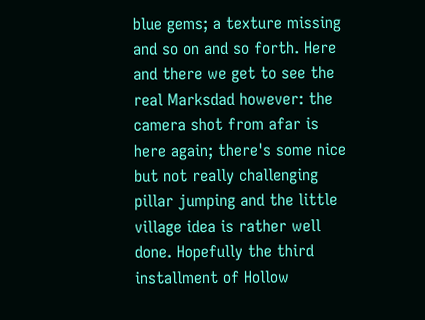blue gems; a texture missing and so on and so forth. Here and there we get to see the real Marksdad however: the camera shot from afar is here again; there's some nice but not really challenging pillar jumping and the little village idea is rather well done. Hopefully the third installment of Hollow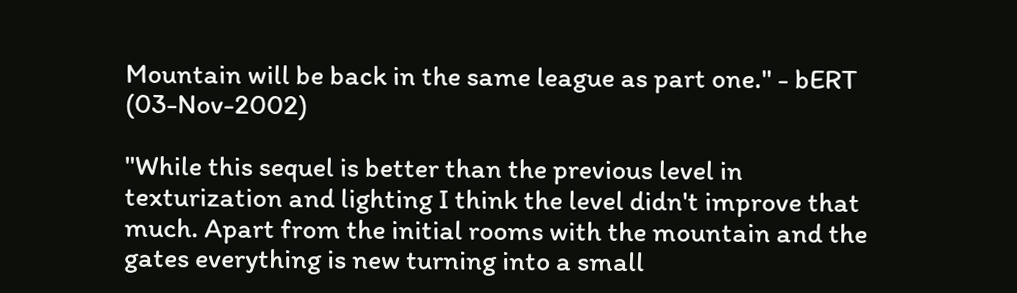Mountain will be back in the same league as part one." - bERT (03-Nov-2002)

"While this sequel is better than the previous level in texturization and lighting I think the level didn't improve that much. Apart from the initial rooms with the mountain and the gates everything is new turning into a small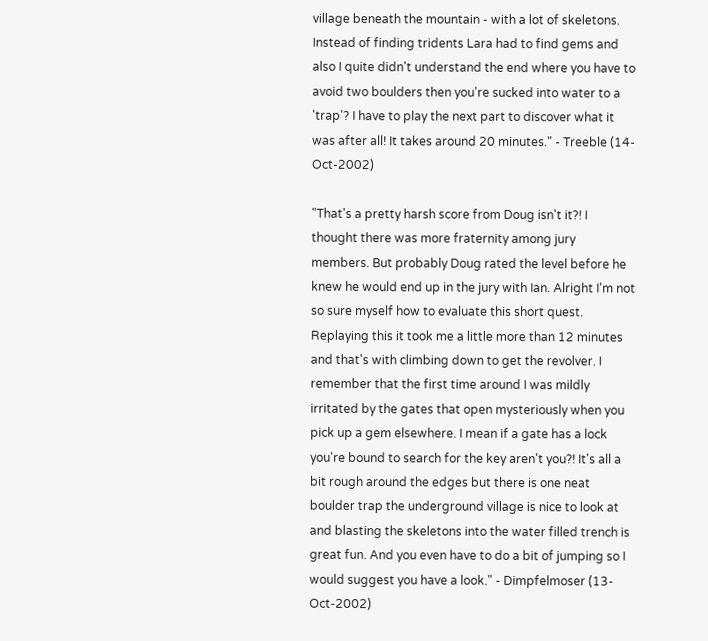village beneath the mountain - with a lot of skeletons. Instead of finding tridents Lara had to find gems and also I quite didn't understand the end where you have to avoid two boulders then you're sucked into water to a 'trap'? I have to play the next part to discover what it was after all! It takes around 20 minutes." - Treeble (14-Oct-2002)

"That's a pretty harsh score from Doug isn't it?! I thought there was more fraternity among jury members. But probably Doug rated the level before he knew he would end up in the jury with Ian. Alright I'm not so sure myself how to evaluate this short quest. Replaying this it took me a little more than 12 minutes and that's with climbing down to get the revolver. I remember that the first time around I was mildly irritated by the gates that open mysteriously when you pick up a gem elsewhere. I mean if a gate has a lock you're bound to search for the key aren't you?! It's all a bit rough around the edges but there is one neat boulder trap the underground village is nice to look at and blasting the skeletons into the water filled trench is great fun. And you even have to do a bit of jumping so I would suggest you have a look." - Dimpfelmoser (13-Oct-2002)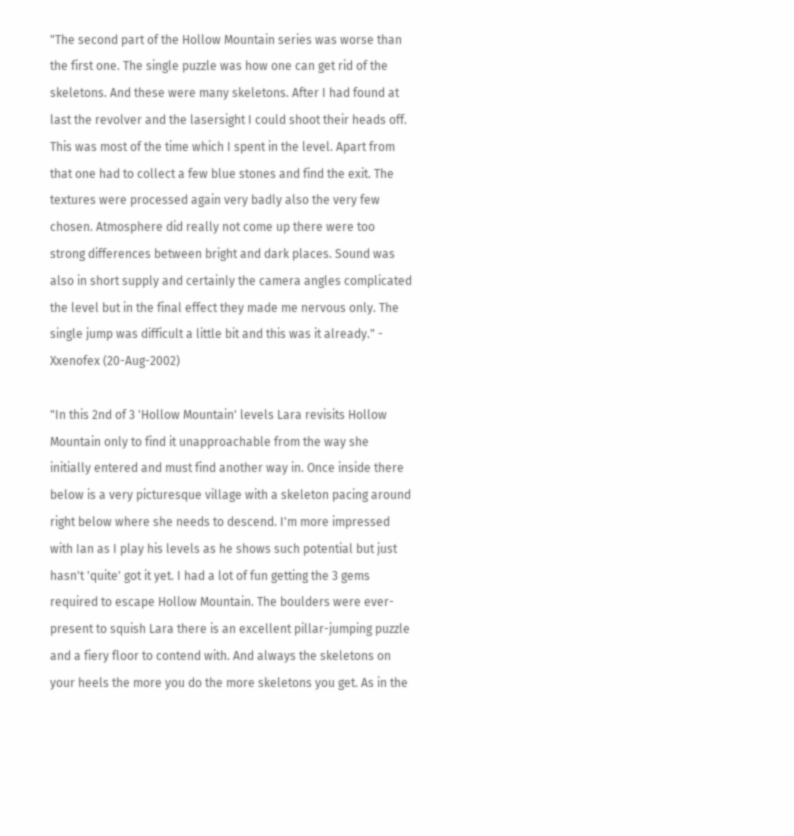"The second part of the Hollow Mountain series was worse than the first one. The single puzzle was how one can get rid of the skeletons. And these were many skeletons. After I had found at last the revolver and the lasersight I could shoot their heads off. This was most of the time which I spent in the level. Apart from that one had to collect a few blue stones and find the exit. The textures were processed again very badly also the very few chosen. Atmosphere did really not come up there were too strong differences between bright and dark places. Sound was also in short supply and certainly the camera angles complicated the level but in the final effect they made me nervous only. The single jump was difficult a little bit and this was it already." - Xxenofex (20-Aug-2002)

"In this 2nd of 3 'Hollow Mountain' levels Lara revisits Hollow Mountain only to find it unapproachable from the way she initially entered and must find another way in. Once inside there below is a very picturesque village with a skeleton pacing around right below where she needs to descend. I'm more impressed with Ian as I play his levels as he shows such potential but just hasn't 'quite' got it yet. I had a lot of fun getting the 3 gems required to escape Hollow Mountain. The boulders were ever-present to squish Lara there is an excellent pillar-jumping puzzle and a fiery floor to contend with. And always the skeletons on your heels the more you do the more skeletons you get. As in the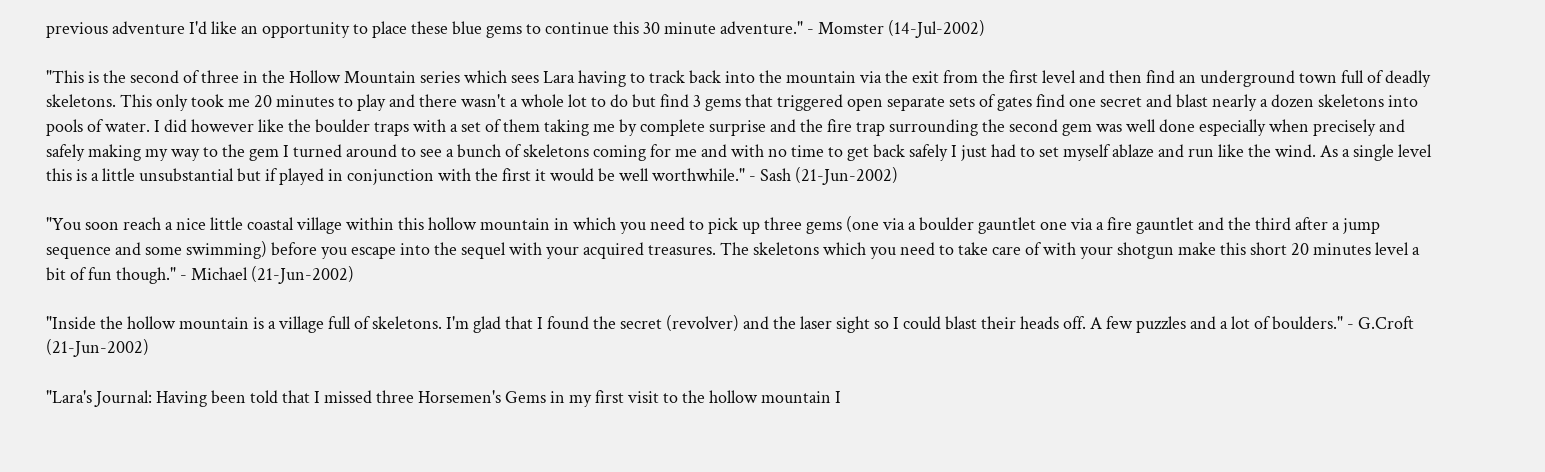previous adventure I'd like an opportunity to place these blue gems to continue this 30 minute adventure." - Momster (14-Jul-2002)

"This is the second of three in the Hollow Mountain series which sees Lara having to track back into the mountain via the exit from the first level and then find an underground town full of deadly skeletons. This only took me 20 minutes to play and there wasn't a whole lot to do but find 3 gems that triggered open separate sets of gates find one secret and blast nearly a dozen skeletons into pools of water. I did however like the boulder traps with a set of them taking me by complete surprise and the fire trap surrounding the second gem was well done especially when precisely and safely making my way to the gem I turned around to see a bunch of skeletons coming for me and with no time to get back safely I just had to set myself ablaze and run like the wind. As a single level this is a little unsubstantial but if played in conjunction with the first it would be well worthwhile." - Sash (21-Jun-2002)

"You soon reach a nice little coastal village within this hollow mountain in which you need to pick up three gems (one via a boulder gauntlet one via a fire gauntlet and the third after a jump sequence and some swimming) before you escape into the sequel with your acquired treasures. The skeletons which you need to take care of with your shotgun make this short 20 minutes level a bit of fun though." - Michael (21-Jun-2002)

"Inside the hollow mountain is a village full of skeletons. I'm glad that I found the secret (revolver) and the laser sight so I could blast their heads off. A few puzzles and a lot of boulders." - G.Croft (21-Jun-2002)

"Lara's Journal: Having been told that I missed three Horsemen's Gems in my first visit to the hollow mountain I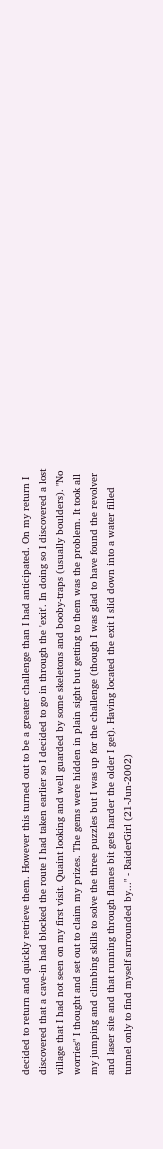decided to return and quickly retrieve them. However this turned out to be a greater challenge than I had anticipated. On my return I discovered that a cave-in had blocked the route I had taken earlier so I decided to go in through the 'exit'. In doing so I discovered a lost village that I had not seen on my first visit. Quaint looking and well guarded by some skeletons and booby-traps (usually boulders). "No worries" I thought and set out to claim my prizes. The gems were hidden in plain sight but getting to them was the problem. It took all my jumping and climbing skills to solve the three puzzles but I was up for the challenge (though I was glad to have found the revolver and laser site and that running through flames bit gets harder the older I get). Having located the exit I slid down into a water filled tunnel only to find myself surrounded by..." - RaiderGirl (21-Jun-2002)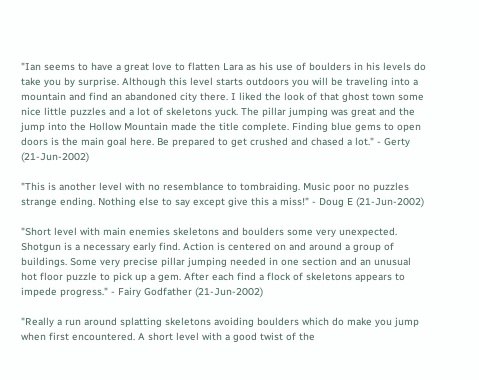"Ian seems to have a great love to flatten Lara as his use of boulders in his levels do take you by surprise. Although this level starts outdoors you will be traveling into a mountain and find an abandoned city there. I liked the look of that ghost town some nice little puzzles and a lot of skeletons yuck. The pillar jumping was great and the jump into the Hollow Mountain made the title complete. Finding blue gems to open doors is the main goal here. Be prepared to get crushed and chased a lot." - Gerty (21-Jun-2002)

"This is another level with no resemblance to tombraiding. Music poor no puzzles strange ending. Nothing else to say except give this a miss!" - Doug E (21-Jun-2002)

"Short level with main enemies skeletons and boulders some very unexpected. Shotgun is a necessary early find. Action is centered on and around a group of buildings. Some very precise pillar jumping needed in one section and an unusual hot floor puzzle to pick up a gem. After each find a flock of skeletons appears to impede progress." - Fairy Godfather (21-Jun-2002)

"Really a run around splatting skeletons avoiding boulders which do make you jump when first encountered. A short level with a good twist of the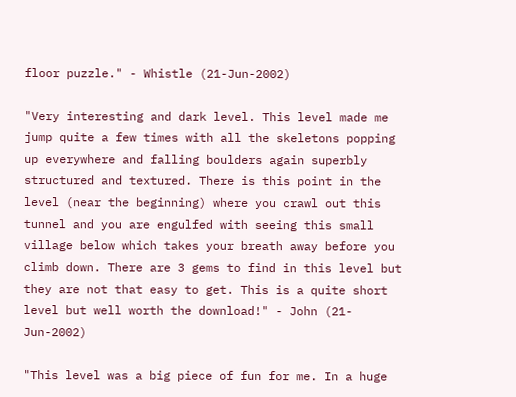floor puzzle." - Whistle (21-Jun-2002)

"Very interesting and dark level. This level made me jump quite a few times with all the skeletons popping up everywhere and falling boulders again superbly structured and textured. There is this point in the level (near the beginning) where you crawl out this tunnel and you are engulfed with seeing this small village below which takes your breath away before you climb down. There are 3 gems to find in this level but they are not that easy to get. This is a quite short level but well worth the download!" - John (21-Jun-2002)

"This level was a big piece of fun for me. In a huge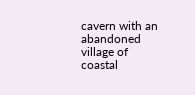cavern with an abandoned village of coastal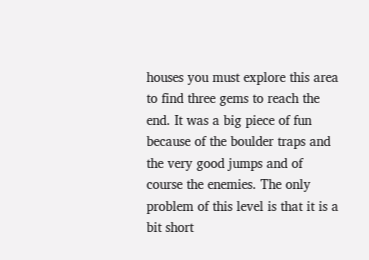houses you must explore this area to find three gems to reach the end. It was a big piece of fun because of the boulder traps and the very good jumps and of course the enemies. The only problem of this level is that it is a bit short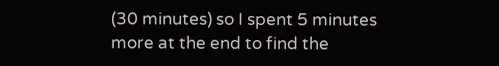(30 minutes) so I spent 5 minutes more at the end to find the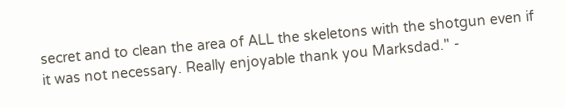secret and to clean the area of ALL the skeletons with the shotgun even if it was not necessary. Really enjoyable thank you Marksdad." -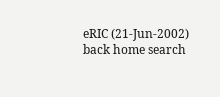eRIC (21-Jun-2002)
back home search